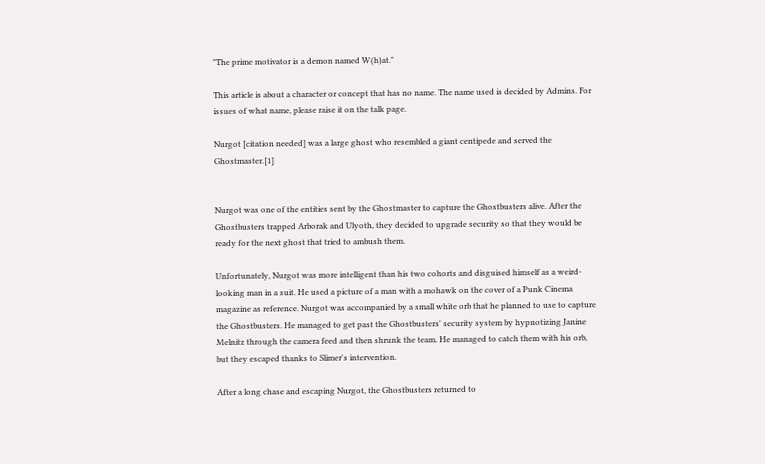"The prime motivator is a demon named W(h)at."

This article is about a character or concept that has no name. The name used is decided by Admins. For issues of what name, please raise it on the talk page.

Nurgot [citation needed] was a large ghost who resembled a giant centipede and served the Ghostmaster.[1]


Nurgot was one of the entities sent by the Ghostmaster to capture the Ghostbusters alive. After the Ghostbusters trapped Arborak and Ulyoth, they decided to upgrade security so that they would be ready for the next ghost that tried to ambush them.

Unfortunately, Nurgot was more intelligent than his two cohorts and disguised himself as a weird-looking man in a suit. He used a picture of a man with a mohawk on the cover of a Punk Cinema magazine as reference. Nurgot was accompanied by a small white orb that he planned to use to capture the Ghostbusters. He managed to get past the Ghostbusters' security system by hypnotizing Janine Melnitz through the camera feed and then shrunk the team. He managed to catch them with his orb, but they escaped thanks to Slimer's intervention.

After a long chase and escaping Nurgot, the Ghostbusters returned to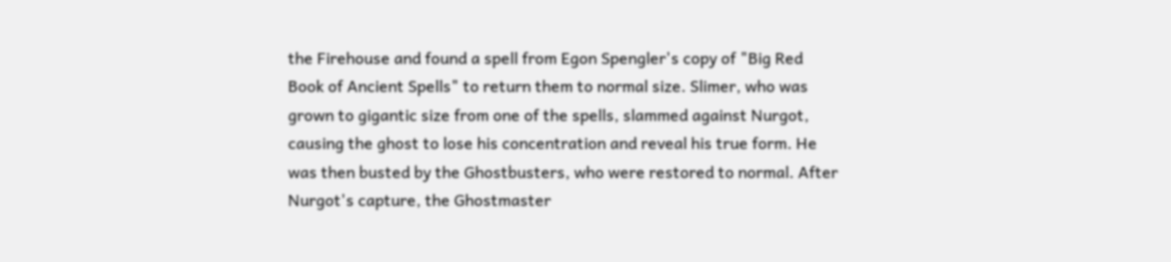the Firehouse and found a spell from Egon Spengler's copy of "Big Red Book of Ancient Spells" to return them to normal size. Slimer, who was grown to gigantic size from one of the spells, slammed against Nurgot, causing the ghost to lose his concentration and reveal his true form. He was then busted by the Ghostbusters, who were restored to normal. After Nurgot's capture, the Ghostmaster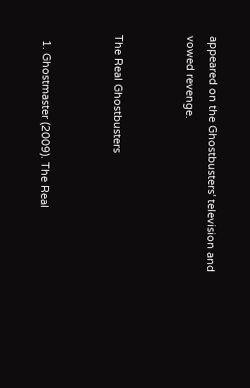appeared on the Ghostbusters' television and vowed revenge.


The Real Ghostbusters


  1. Ghostmaster (2009). The Real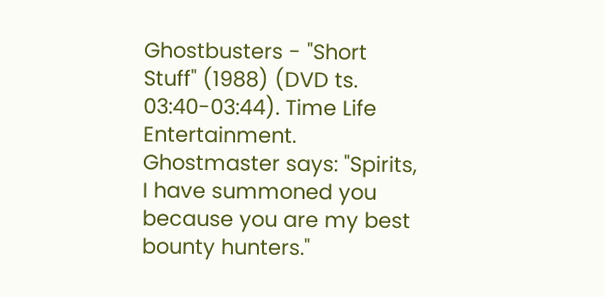Ghostbusters - "Short Stuff" (1988) (DVD ts. 03:40-03:44). Time Life Entertainment. Ghostmaster says: "Spirits, I have summoned you because you are my best bounty hunters."